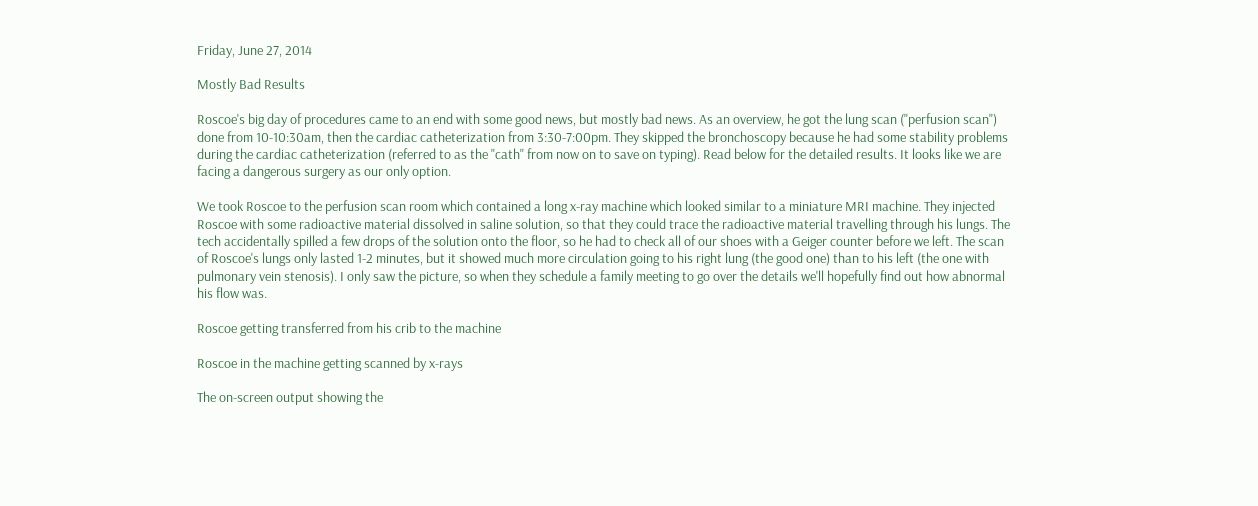Friday, June 27, 2014

Mostly Bad Results

Roscoe's big day of procedures came to an end with some good news, but mostly bad news. As an overview, he got the lung scan ("perfusion scan") done from 10-10:30am, then the cardiac catheterization from 3:30-7:00pm. They skipped the bronchoscopy because he had some stability problems during the cardiac catheterization (referred to as the "cath" from now on to save on typing). Read below for the detailed results. It looks like we are facing a dangerous surgery as our only option.

We took Roscoe to the perfusion scan room which contained a long x-ray machine which looked similar to a miniature MRI machine. They injected Roscoe with some radioactive material dissolved in saline solution, so that they could trace the radioactive material travelling through his lungs. The tech accidentally spilled a few drops of the solution onto the floor, so he had to check all of our shoes with a Geiger counter before we left. The scan of Roscoe's lungs only lasted 1-2 minutes, but it showed much more circulation going to his right lung (the good one) than to his left (the one with pulmonary vein stenosis). I only saw the picture, so when they schedule a family meeting to go over the details we'll hopefully find out how abnormal his flow was.

Roscoe getting transferred from his crib to the machine

Roscoe in the machine getting scanned by x-rays

The on-screen output showing the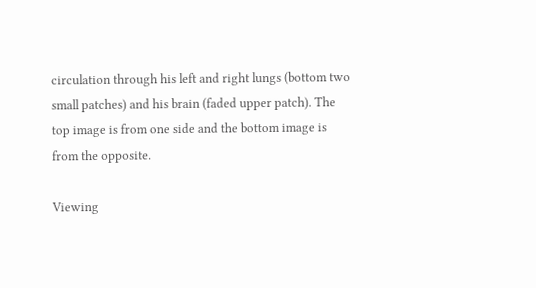circulation through his left and right lungs (bottom two small patches) and his brain (faded upper patch). The top image is from one side and the bottom image is from the opposite.

Viewing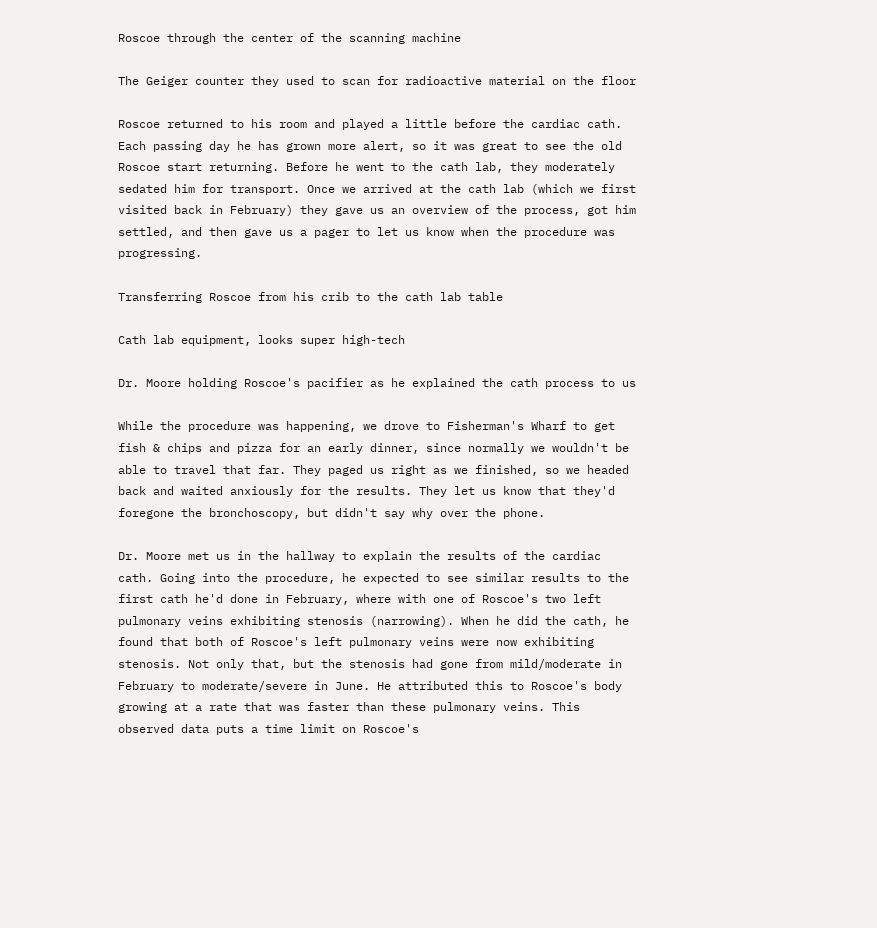Roscoe through the center of the scanning machine

The Geiger counter they used to scan for radioactive material on the floor

Roscoe returned to his room and played a little before the cardiac cath. Each passing day he has grown more alert, so it was great to see the old Roscoe start returning. Before he went to the cath lab, they moderately sedated him for transport. Once we arrived at the cath lab (which we first visited back in February) they gave us an overview of the process, got him settled, and then gave us a pager to let us know when the procedure was progressing.

Transferring Roscoe from his crib to the cath lab table

Cath lab equipment, looks super high-tech

Dr. Moore holding Roscoe's pacifier as he explained the cath process to us

While the procedure was happening, we drove to Fisherman's Wharf to get fish & chips and pizza for an early dinner, since normally we wouldn't be able to travel that far. They paged us right as we finished, so we headed back and waited anxiously for the results. They let us know that they'd foregone the bronchoscopy, but didn't say why over the phone.

Dr. Moore met us in the hallway to explain the results of the cardiac cath. Going into the procedure, he expected to see similar results to the first cath he'd done in February, where with one of Roscoe's two left pulmonary veins exhibiting stenosis (narrowing). When he did the cath, he found that both of Roscoe's left pulmonary veins were now exhibiting stenosis. Not only that, but the stenosis had gone from mild/moderate in February to moderate/severe in June. He attributed this to Roscoe's body growing at a rate that was faster than these pulmonary veins. This observed data puts a time limit on Roscoe's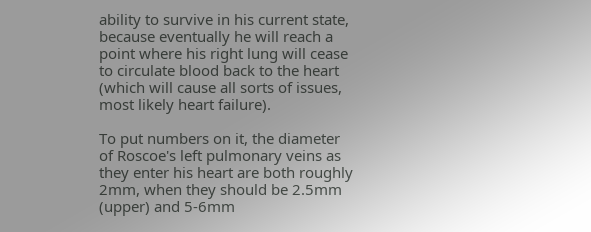ability to survive in his current state, because eventually he will reach a point where his right lung will cease to circulate blood back to the heart (which will cause all sorts of issues, most likely heart failure).

To put numbers on it, the diameter of Roscoe's left pulmonary veins as they enter his heart are both roughly 2mm, when they should be 2.5mm (upper) and 5-6mm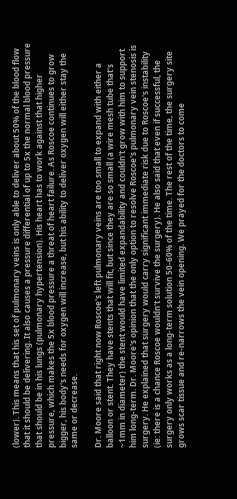(lower). This means that his set of pulmonary veins is only able to deliver about 50% of the blood flow that it should be delivering. It also causes a pressure differential of up to 5x the normal blood pressure that should be in his lungs (pulmonary hypertension). His heart has to work against that higher pressure, which makes the 5x blood pressure a threat of heart failure. As Roscoe continues to grow bigger, his body's needs for oxygen will increase, but his ability to deliver oxygen will either stay the same or decrease.

Dr. Moore said that right now Roscoe's left pulmonary veins are too small to expand with either a balloon or stent. They have stents that will fit, but since they are so small (a wire mesh tube that's ~1mm in diameter) the stent would have limited expandability and couldn't grow with him to support him long-term. Dr. Moore's opinion that the only option to resolve Roscoe's pulmonary vein stenosis is surgery. He explained that surgery would carry significant immediate risk due to Roscoe's instability (ie: there is a chance Roscoe wouldn't survive the surgery). He also said that even if successful, the surgery only works as a long-term solution 50-60% of the time. The rest of the time, the surgery site grows scar tissue and re-narrows the vein opening. We prayed for the doctors to come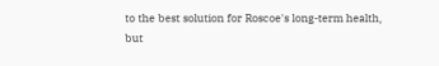to the best solution for Roscoe's long-term health, but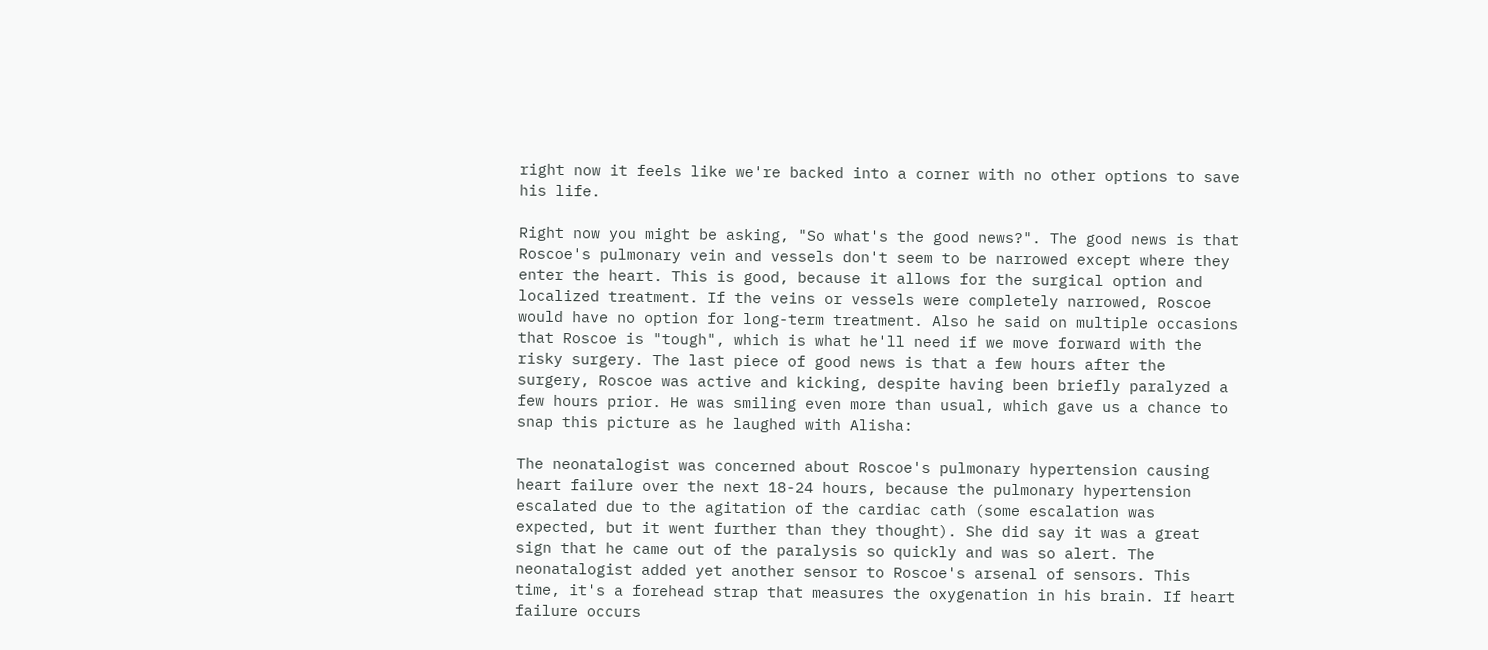right now it feels like we're backed into a corner with no other options to save his life.

Right now you might be asking, "So what's the good news?". The good news is that Roscoe's pulmonary vein and vessels don't seem to be narrowed except where they enter the heart. This is good, because it allows for the surgical option and localized treatment. If the veins or vessels were completely narrowed, Roscoe would have no option for long-term treatment. Also he said on multiple occasions that Roscoe is "tough", which is what he'll need if we move forward with the risky surgery. The last piece of good news is that a few hours after the surgery, Roscoe was active and kicking, despite having been briefly paralyzed a few hours prior. He was smiling even more than usual, which gave us a chance to snap this picture as he laughed with Alisha:

The neonatalogist was concerned about Roscoe's pulmonary hypertension causing heart failure over the next 18-24 hours, because the pulmonary hypertension escalated due to the agitation of the cardiac cath (some escalation was expected, but it went further than they thought). She did say it was a great sign that he came out of the paralysis so quickly and was so alert. The neonatalogist added yet another sensor to Roscoe's arsenal of sensors. This time, it's a forehead strap that measures the oxygenation in his brain. If heart failure occurs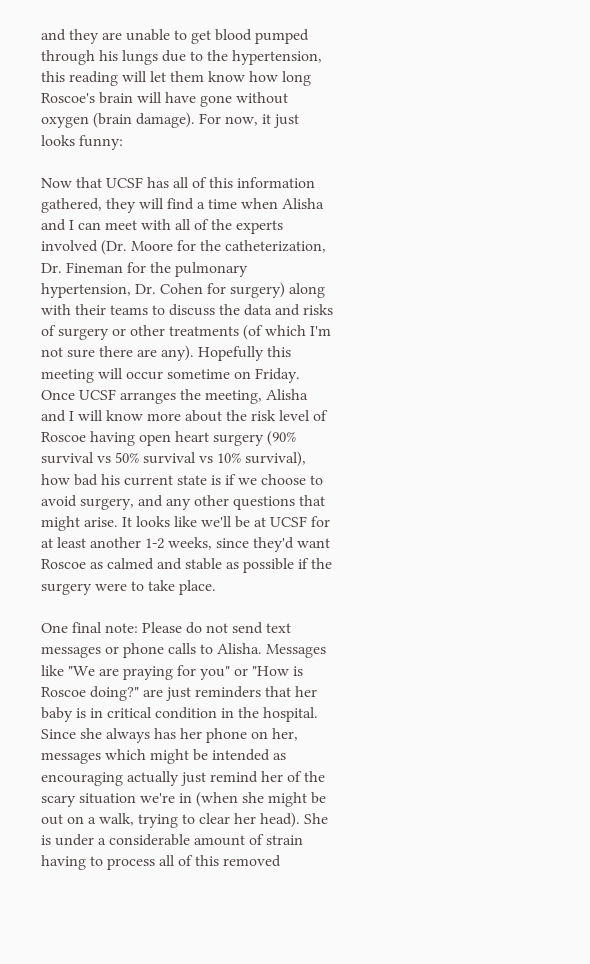and they are unable to get blood pumped through his lungs due to the hypertension, this reading will let them know how long Roscoe's brain will have gone without oxygen (brain damage). For now, it just looks funny:

Now that UCSF has all of this information gathered, they will find a time when Alisha and I can meet with all of the experts involved (Dr. Moore for the catheterization, Dr. Fineman for the pulmonary hypertension, Dr. Cohen for surgery) along with their teams to discuss the data and risks of surgery or other treatments (of which I'm not sure there are any). Hopefully this meeting will occur sometime on Friday. Once UCSF arranges the meeting, Alisha and I will know more about the risk level of Roscoe having open heart surgery (90% survival vs 50% survival vs 10% survival), how bad his current state is if we choose to avoid surgery, and any other questions that might arise. It looks like we'll be at UCSF for at least another 1-2 weeks, since they'd want Roscoe as calmed and stable as possible if the surgery were to take place.

One final note: Please do not send text messages or phone calls to Alisha. Messages like "We are praying for you" or "How is Roscoe doing?" are just reminders that her baby is in critical condition in the hospital. Since she always has her phone on her, messages which might be intended as encouraging actually just remind her of the scary situation we're in (when she might be out on a walk, trying to clear her head). She is under a considerable amount of strain having to process all of this removed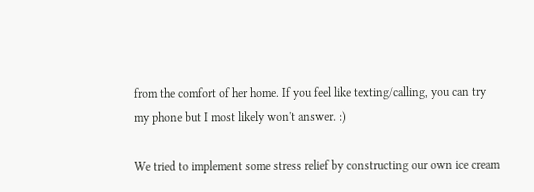from the comfort of her home. If you feel like texting/calling, you can try my phone but I most likely won't answer. :)

We tried to implement some stress relief by constructing our own ice cream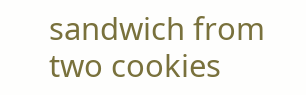sandwich from two cookies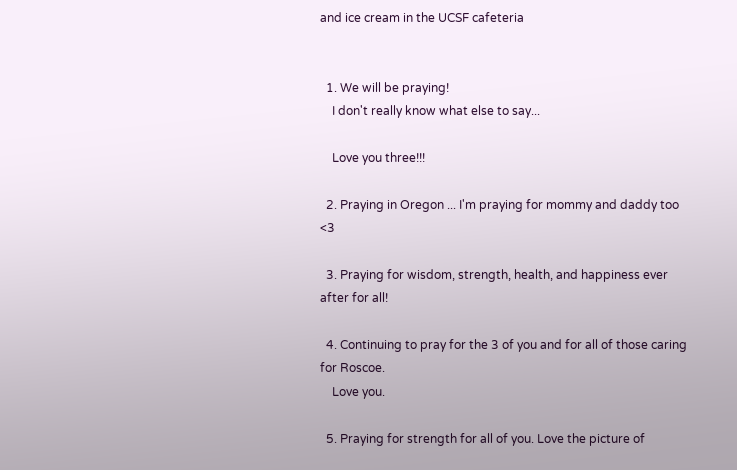and ice cream in the UCSF cafeteria


  1. We will be praying!
    I don't really know what else to say...

    Love you three!!!

  2. Praying in Oregon ... I'm praying for mommy and daddy too <3

  3. Praying for wisdom, strength, health, and happiness ever after for all!

  4. Continuing to pray for the 3 of you and for all of those caring for Roscoe.
    Love you.

  5. Praying for strength for all of you. Love the picture of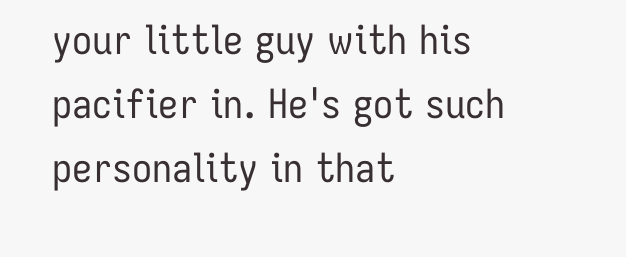your little guy with his pacifier in. He's got such personality in that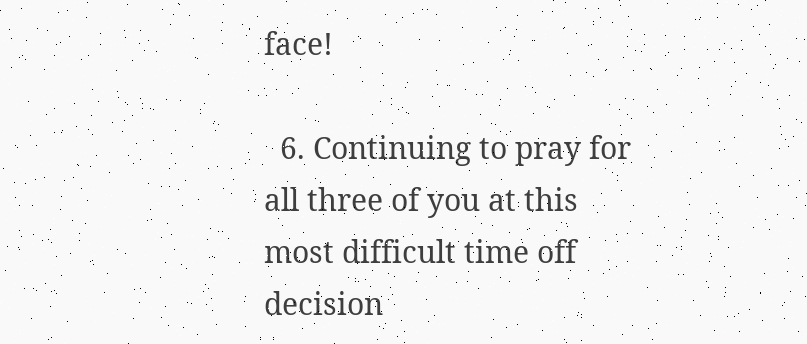face!

  6. Continuing to pray for all three of you at this most difficult time off decision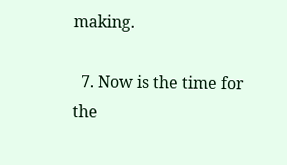making.

  7. Now is the time for the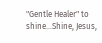"Gentle Healer" to shine...Shine, Jesus,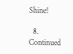Shine!

  8. Continued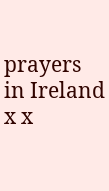prayers in Ireland x x